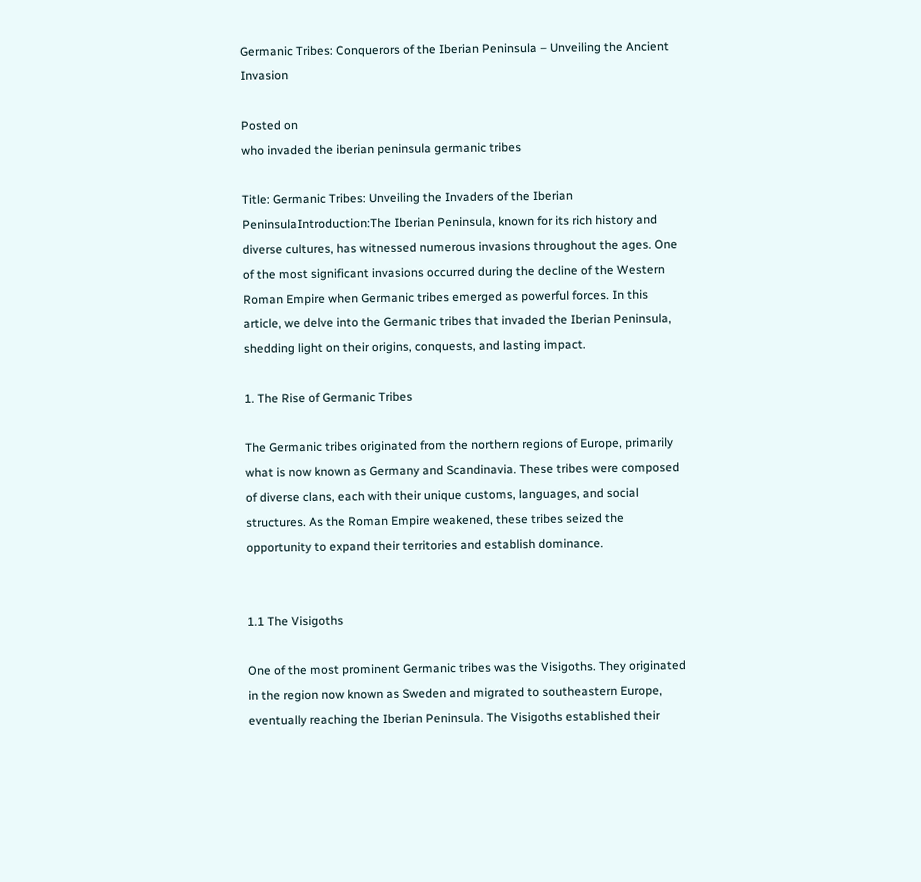Germanic Tribes: Conquerors of the Iberian Peninsula – Unveiling the Ancient Invasion

Posted on
who invaded the iberian peninsula germanic tribes

Title: Germanic Tribes: Unveiling the Invaders of the Iberian PeninsulaIntroduction:The Iberian Peninsula, known for its rich history and diverse cultures, has witnessed numerous invasions throughout the ages. One of the most significant invasions occurred during the decline of the Western Roman Empire when Germanic tribes emerged as powerful forces. In this article, we delve into the Germanic tribes that invaded the Iberian Peninsula, shedding light on their origins, conquests, and lasting impact.

1. The Rise of Germanic Tribes

The Germanic tribes originated from the northern regions of Europe, primarily what is now known as Germany and Scandinavia. These tribes were composed of diverse clans, each with their unique customs, languages, and social structures. As the Roman Empire weakened, these tribes seized the opportunity to expand their territories and establish dominance.


1.1 The Visigoths

One of the most prominent Germanic tribes was the Visigoths. They originated in the region now known as Sweden and migrated to southeastern Europe, eventually reaching the Iberian Peninsula. The Visigoths established their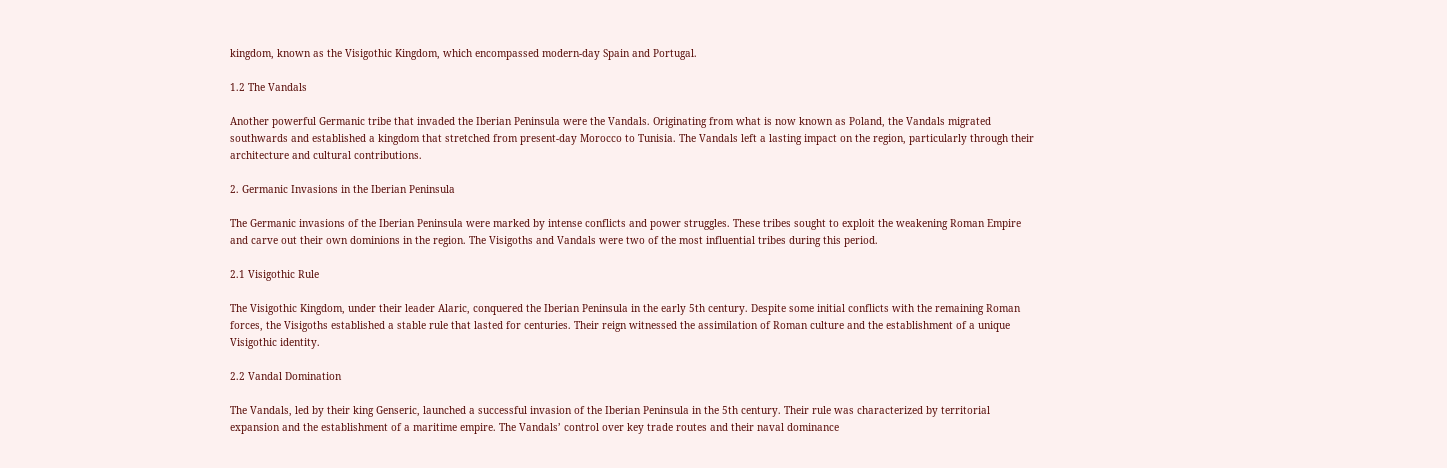kingdom, known as the Visigothic Kingdom, which encompassed modern-day Spain and Portugal.

1.2 The Vandals

Another powerful Germanic tribe that invaded the Iberian Peninsula were the Vandals. Originating from what is now known as Poland, the Vandals migrated southwards and established a kingdom that stretched from present-day Morocco to Tunisia. The Vandals left a lasting impact on the region, particularly through their architecture and cultural contributions.

2. Germanic Invasions in the Iberian Peninsula

The Germanic invasions of the Iberian Peninsula were marked by intense conflicts and power struggles. These tribes sought to exploit the weakening Roman Empire and carve out their own dominions in the region. The Visigoths and Vandals were two of the most influential tribes during this period.

2.1 Visigothic Rule

The Visigothic Kingdom, under their leader Alaric, conquered the Iberian Peninsula in the early 5th century. Despite some initial conflicts with the remaining Roman forces, the Visigoths established a stable rule that lasted for centuries. Their reign witnessed the assimilation of Roman culture and the establishment of a unique Visigothic identity.

2.2 Vandal Domination

The Vandals, led by their king Genseric, launched a successful invasion of the Iberian Peninsula in the 5th century. Their rule was characterized by territorial expansion and the establishment of a maritime empire. The Vandals’ control over key trade routes and their naval dominance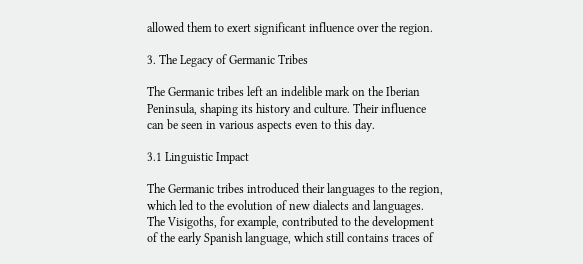allowed them to exert significant influence over the region.

3. The Legacy of Germanic Tribes

The Germanic tribes left an indelible mark on the Iberian Peninsula, shaping its history and culture. Their influence can be seen in various aspects even to this day.

3.1 Linguistic Impact

The Germanic tribes introduced their languages to the region, which led to the evolution of new dialects and languages. The Visigoths, for example, contributed to the development of the early Spanish language, which still contains traces of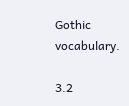Gothic vocabulary.

3.2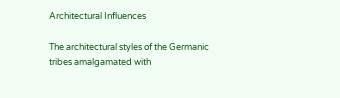Architectural Influences

The architectural styles of the Germanic tribes amalgamated with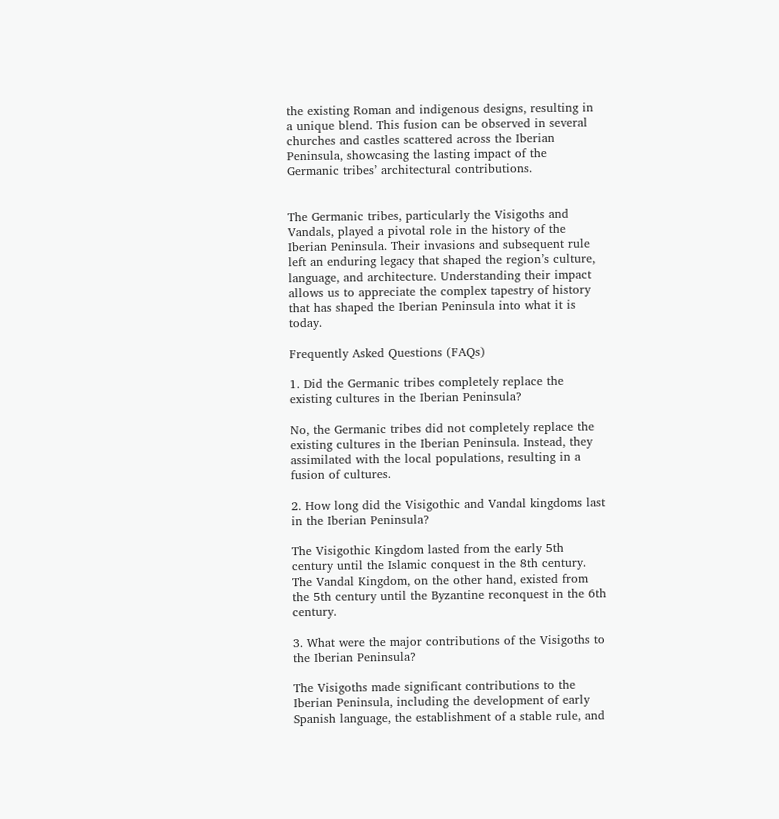the existing Roman and indigenous designs, resulting in a unique blend. This fusion can be observed in several churches and castles scattered across the Iberian Peninsula, showcasing the lasting impact of the Germanic tribes’ architectural contributions.


The Germanic tribes, particularly the Visigoths and Vandals, played a pivotal role in the history of the Iberian Peninsula. Their invasions and subsequent rule left an enduring legacy that shaped the region’s culture, language, and architecture. Understanding their impact allows us to appreciate the complex tapestry of history that has shaped the Iberian Peninsula into what it is today.

Frequently Asked Questions (FAQs)

1. Did the Germanic tribes completely replace the existing cultures in the Iberian Peninsula?

No, the Germanic tribes did not completely replace the existing cultures in the Iberian Peninsula. Instead, they assimilated with the local populations, resulting in a fusion of cultures.

2. How long did the Visigothic and Vandal kingdoms last in the Iberian Peninsula?

The Visigothic Kingdom lasted from the early 5th century until the Islamic conquest in the 8th century. The Vandal Kingdom, on the other hand, existed from the 5th century until the Byzantine reconquest in the 6th century.

3. What were the major contributions of the Visigoths to the Iberian Peninsula?

The Visigoths made significant contributions to the Iberian Peninsula, including the development of early Spanish language, the establishment of a stable rule, and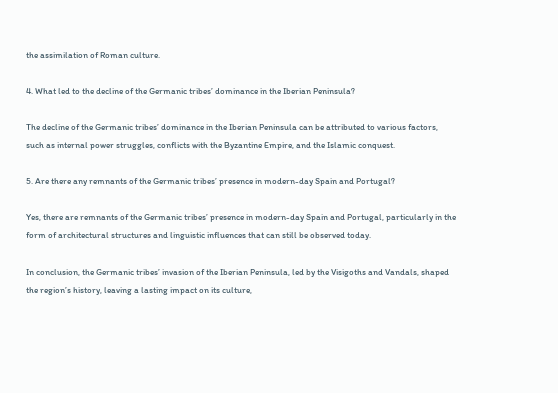the assimilation of Roman culture.

4. What led to the decline of the Germanic tribes’ dominance in the Iberian Peninsula?

The decline of the Germanic tribes’ dominance in the Iberian Peninsula can be attributed to various factors, such as internal power struggles, conflicts with the Byzantine Empire, and the Islamic conquest.

5. Are there any remnants of the Germanic tribes’ presence in modern-day Spain and Portugal?

Yes, there are remnants of the Germanic tribes’ presence in modern-day Spain and Portugal, particularly in the form of architectural structures and linguistic influences that can still be observed today.

In conclusion, the Germanic tribes’ invasion of the Iberian Peninsula, led by the Visigoths and Vandals, shaped the region’s history, leaving a lasting impact on its culture,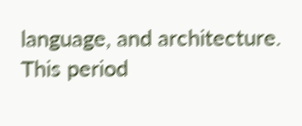language, and architecture. This period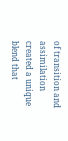of transition and assimilation created a unique blend that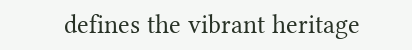defines the vibrant heritage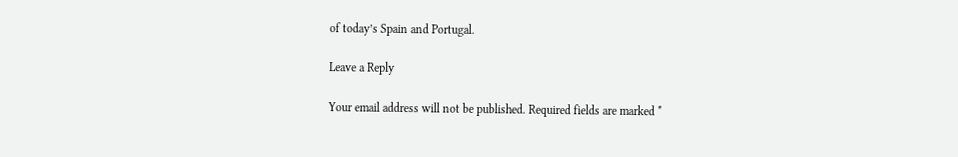of today’s Spain and Portugal.

Leave a Reply

Your email address will not be published. Required fields are marked *